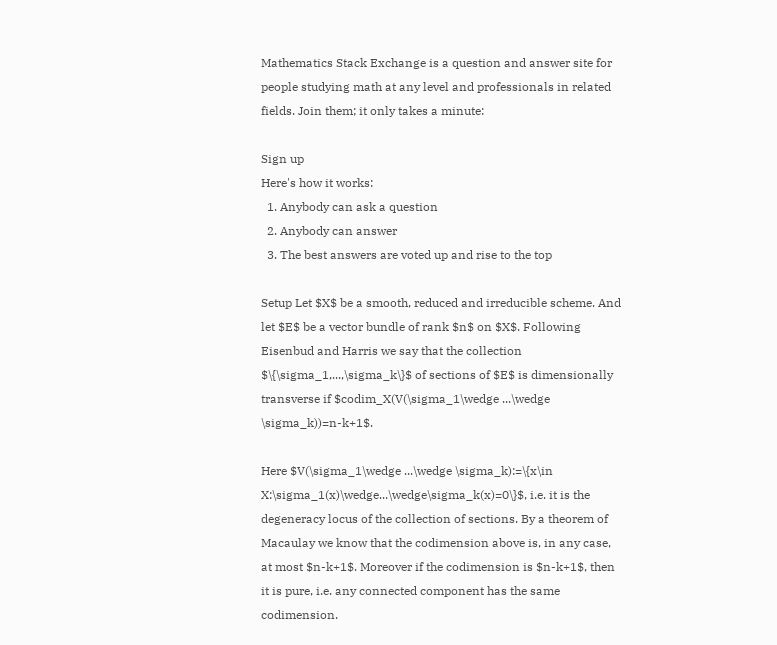Mathematics Stack Exchange is a question and answer site for people studying math at any level and professionals in related fields. Join them; it only takes a minute:

Sign up
Here's how it works:
  1. Anybody can ask a question
  2. Anybody can answer
  3. The best answers are voted up and rise to the top

Setup Let $X$ be a smooth, reduced and irreducible scheme. And let $E$ be a vector bundle of rank $n$ on $X$. Following Eisenbud and Harris we say that the collection $\{\sigma_1,...,\sigma_k\}$ of sections of $E$ is dimensionally transverse if $codim_X(V(\sigma_1\wedge ...\wedge \sigma_k))=n-k+1$.

Here $V(\sigma_1\wedge ...\wedge \sigma_k):=\{x\in X:\sigma_1(x)\wedge...\wedge\sigma_k(x)=0\}$, i.e. it is the degeneracy locus of the collection of sections. By a theorem of Macaulay we know that the codimension above is, in any case, at most $n-k+1$. Moreover if the codimension is $n-k+1$, then it is pure, i.e. any connected component has the same codimension.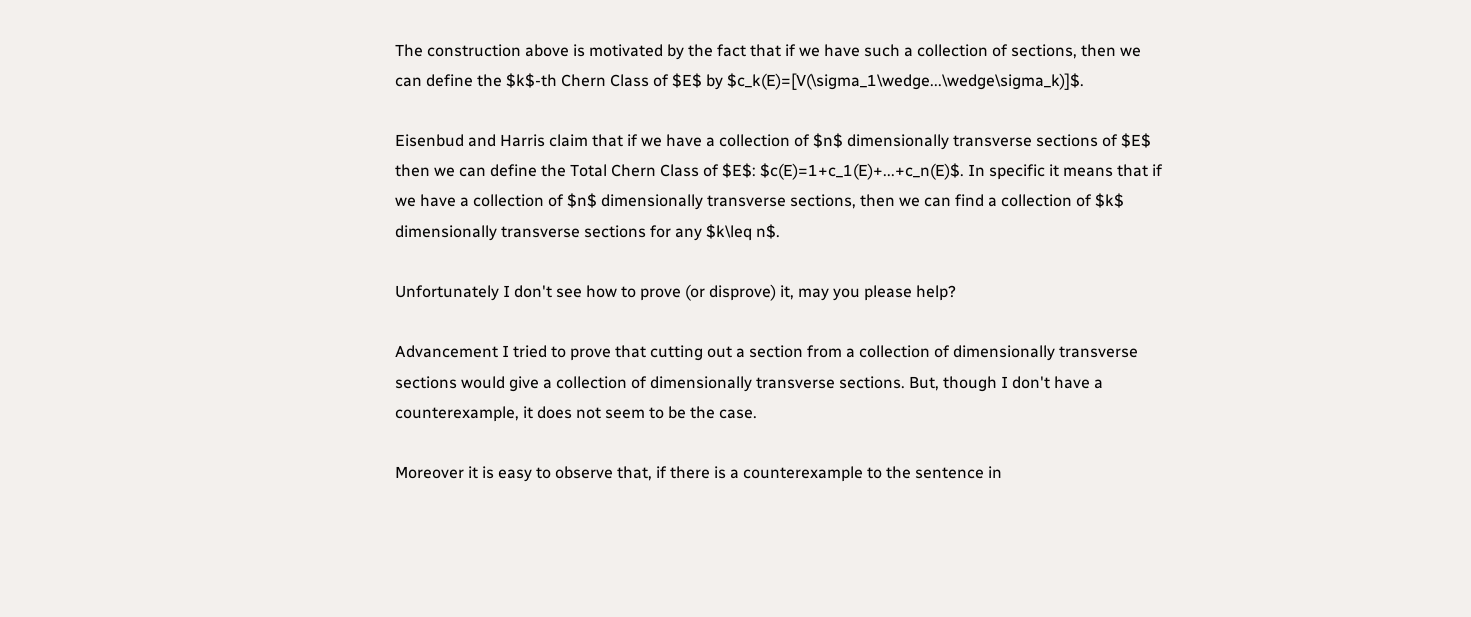The construction above is motivated by the fact that if we have such a collection of sections, then we can define the $k$-th Chern Class of $E$ by $c_k(E)=[V(\sigma_1\wedge...\wedge\sigma_k)]$.

Eisenbud and Harris claim that if we have a collection of $n$ dimensionally transverse sections of $E$ then we can define the Total Chern Class of $E$: $c(E)=1+c_1(E)+...+c_n(E)$. In specific it means that if we have a collection of $n$ dimensionally transverse sections, then we can find a collection of $k$ dimensionally transverse sections for any $k\leq n$.

Unfortunately I don't see how to prove (or disprove) it, may you please help?

Advancement I tried to prove that cutting out a section from a collection of dimensionally transverse sections would give a collection of dimensionally transverse sections. But, though I don't have a counterexample, it does not seem to be the case.

Moreover it is easy to observe that, if there is a counterexample to the sentence in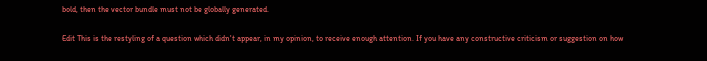bold, then the vector bundle must not be globally generated.

Edit This is the restyling of a question which didn't appear, in my opinion, to receive enough attention. If you have any constructive criticism or suggestion on how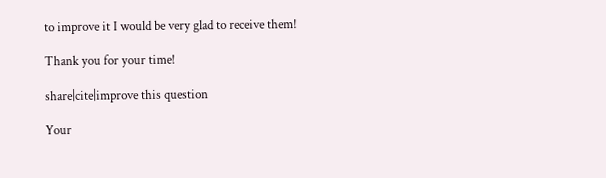to improve it I would be very glad to receive them!

Thank you for your time!

share|cite|improve this question

Your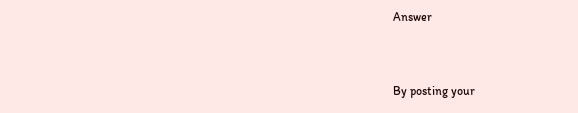Answer


By posting your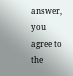answer, you agree to the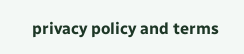privacy policy and terms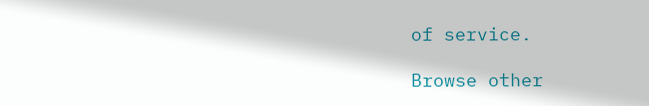of service.

Browse other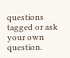questions tagged or ask your own question.